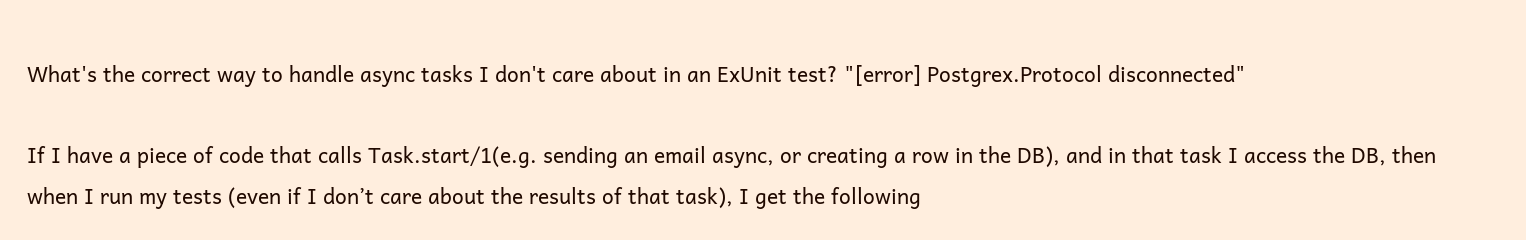What's the correct way to handle async tasks I don't care about in an ExUnit test? "[error] Postgrex.Protocol disconnected"

If I have a piece of code that calls Task.start/1(e.g. sending an email async, or creating a row in the DB), and in that task I access the DB, then when I run my tests (even if I don’t care about the results of that task), I get the following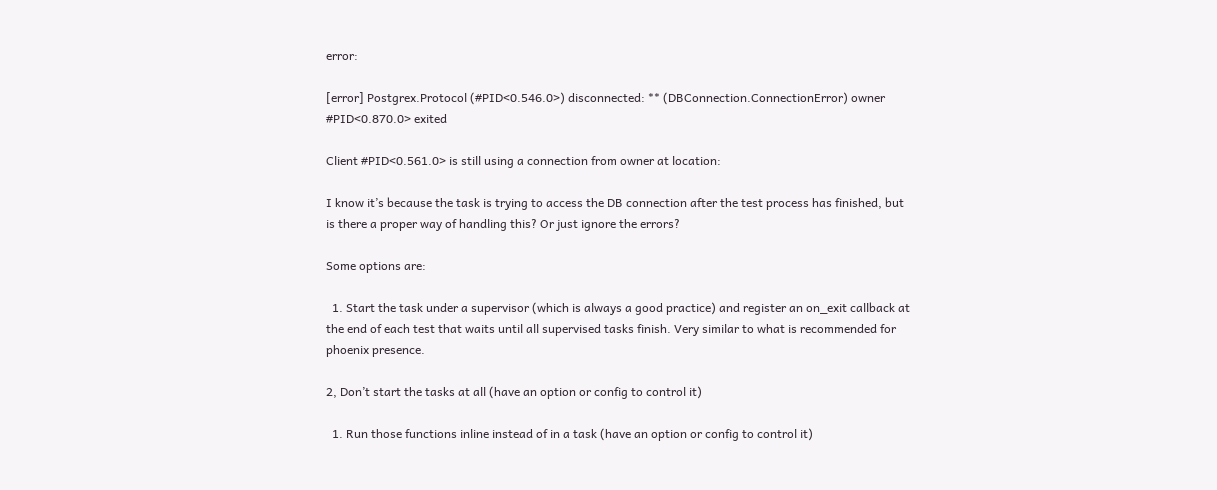error:

[error] Postgrex.Protocol (#PID<0.546.0>) disconnected: ** (DBConnection.ConnectionError) owner #PID<0.870.0> exited

Client #PID<0.561.0> is still using a connection from owner at location:

I know it’s because the task is trying to access the DB connection after the test process has finished, but is there a proper way of handling this? Or just ignore the errors?

Some options are:

  1. Start the task under a supervisor (which is always a good practice) and register an on_exit callback at the end of each test that waits until all supervised tasks finish. Very similar to what is recommended for phoenix presence.

2, Don’t start the tasks at all (have an option or config to control it)

  1. Run those functions inline instead of in a task (have an option or config to control it)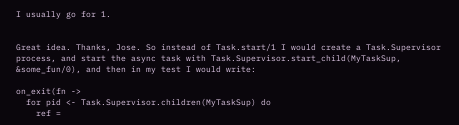I usually go for 1.


Great idea. Thanks, Jose. So instead of Task.start/1 I would create a Task.Supervisor process, and start the async task with Task.Supervisor.start_child(MyTaskSup, &some_fun/0), and then in my test I would write:

on_exit(fn ->
  for pid <- Task.Supervisor.children(MyTaskSup) do
    ref =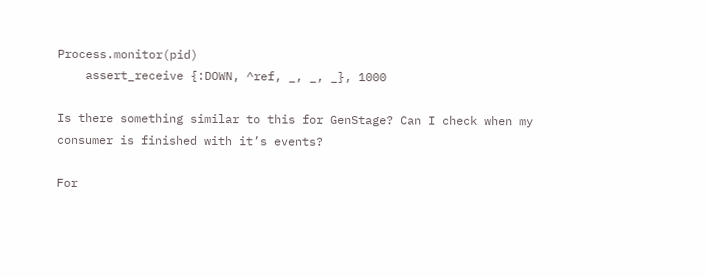Process.monitor(pid)
    assert_receive {:DOWN, ^ref, _, _, _}, 1000

Is there something similar to this for GenStage? Can I check when my consumer is finished with it’s events?

For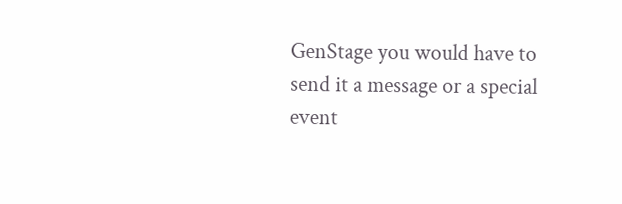GenStage you would have to send it a message or a special event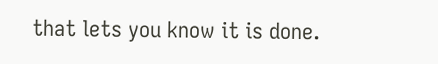that lets you know it is done.